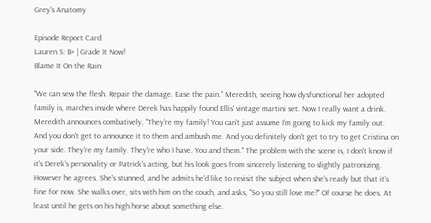Grey's Anatomy

Episode Report Card
Lauren S: B+ | Grade It Now!
Blame It On the Rain

"We can sew the flesh. Repair the damage. Ease the pain." Meredith, seeing how dysfunctional her adopted family is, marches inside where Derek has happily found Ellis' vintage martini set. Now I really want a drink. Meredith announces combatively, "They're my family! You can't just assume I'm going to kick my family out. And you don't get to announce it to them and ambush me. And you definitely don't get to try to get Cristina on your side. They're my family. They're who I have. You and them." The problem with the scene is, I don't know if it's Derek's personality or Patrick's acting, but his look goes from sincerely listening to slightly patronizing. However he agrees. She's stunned, and he admits he'd like to revisit the subject when she's ready but that it's fine for now. She walks over, sits with him on the couch, and asks, "So you still love me?" Of course he does. At least until he gets on his high horse about something else.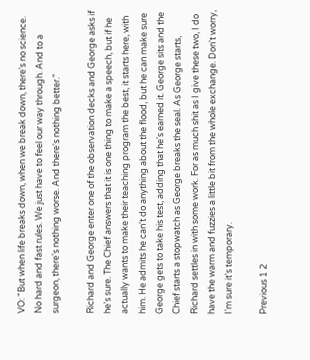VO: "But when life breaks down, when we break down, there's no science. No hard and fast rules. We just have to feel our way through. And to a surgeon, there's nothing worse. And there's nothing better."

Richard and George enter one of the observation decks and George asks if he's sure. The Chief answers that it is one thing to make a speech, but if he actually wants to make their teaching program the best, it starts here, with him. He admits he can't do anything about the flood, but he can make sure George gets to take his test, adding that he's earned it. George sits and the Chief starts a stopwatch as George breaks the seal. As George starts, Richard settles in with some work. For as much shit as I give these two, I do have the warm and fuzzies a little bit from the whole exchange. Don't worry, I'm sure it's temporary.

Previous 1 2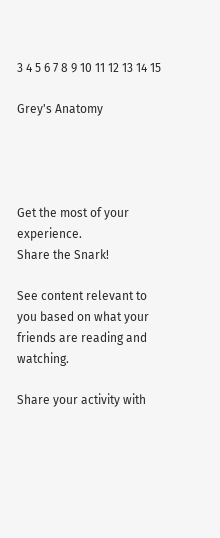3 4 5 6 7 8 9 10 11 12 13 14 15

Grey's Anatomy




Get the most of your experience.
Share the Snark!

See content relevant to you based on what your friends are reading and watching.

Share your activity with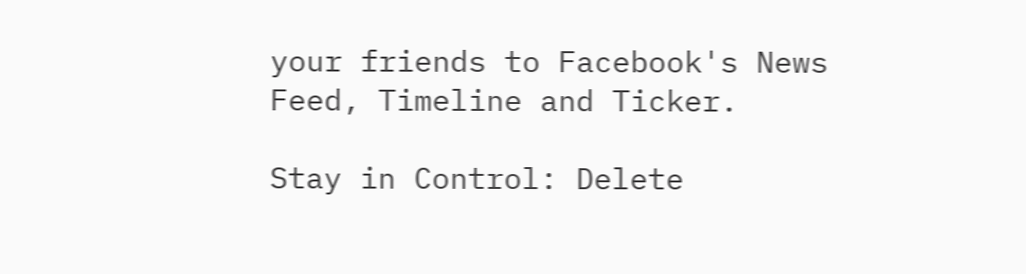your friends to Facebook's News Feed, Timeline and Ticker.

Stay in Control: Delete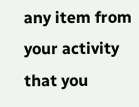any item from your activity that you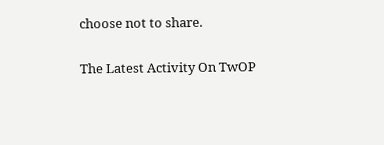choose not to share.

The Latest Activity On TwOP